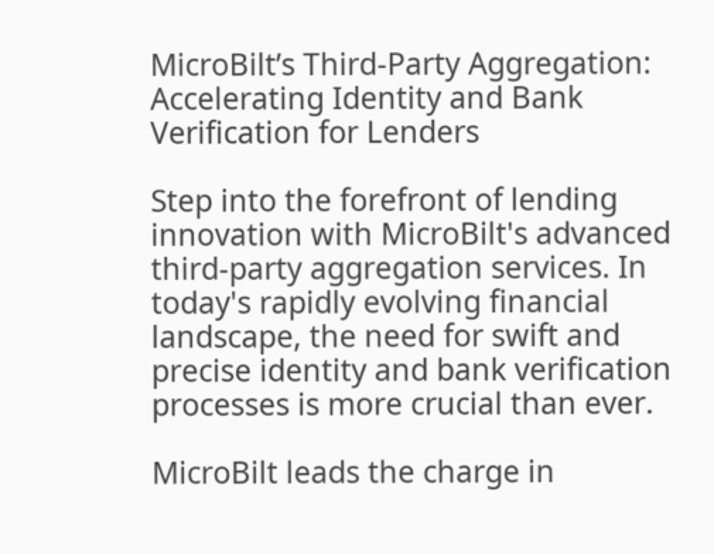MicroBilt’s Third-Party Aggregation: Accelerating Identity and Bank Verification for Lenders

Step into the forefront of lending innovation with MicroBilt's advanced third-party aggregation services. In today's rapidly evolving financial landscape, the need for swift and precise identity and bank verification processes is more crucial than ever.

MicroBilt leads the charge in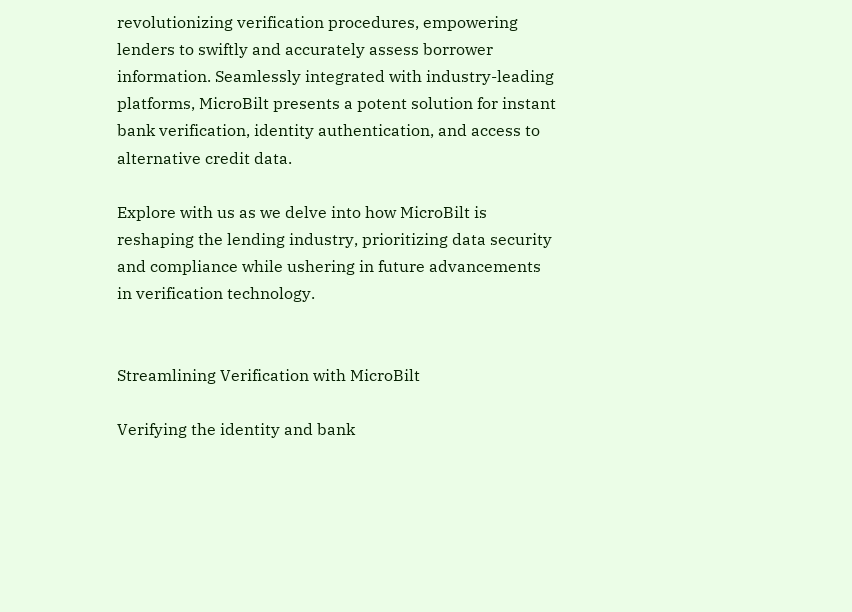revolutionizing verification procedures, empowering lenders to swiftly and accurately assess borrower information. Seamlessly integrated with industry-leading platforms, MicroBilt presents a potent solution for instant bank verification, identity authentication, and access to alternative credit data.

Explore with us as we delve into how MicroBilt is reshaping the lending industry, prioritizing data security and compliance while ushering in future advancements in verification technology.


Streamlining Verification with MicroBilt

Verifying the identity and bank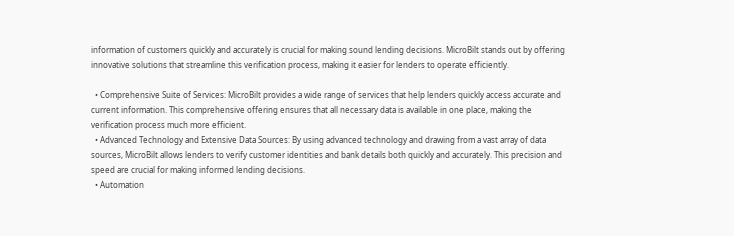information of customers quickly and accurately is crucial for making sound lending decisions. MicroBilt stands out by offering innovative solutions that streamline this verification process, making it easier for lenders to operate efficiently.

  • Comprehensive Suite of Services: MicroBilt provides a wide range of services that help lenders quickly access accurate and current information. This comprehensive offering ensures that all necessary data is available in one place, making the verification process much more efficient.
  • Advanced Technology and Extensive Data Sources: By using advanced technology and drawing from a vast array of data sources, MicroBilt allows lenders to verify customer identities and bank details both quickly and accurately. This precision and speed are crucial for making informed lending decisions.
  • Automation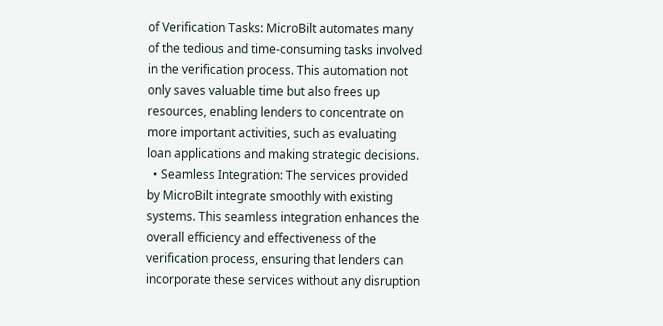of Verification Tasks: MicroBilt automates many of the tedious and time-consuming tasks involved in the verification process. This automation not only saves valuable time but also frees up resources, enabling lenders to concentrate on more important activities, such as evaluating loan applications and making strategic decisions.
  • Seamless Integration: The services provided by MicroBilt integrate smoothly with existing systems. This seamless integration enhances the overall efficiency and effectiveness of the verification process, ensuring that lenders can incorporate these services without any disruption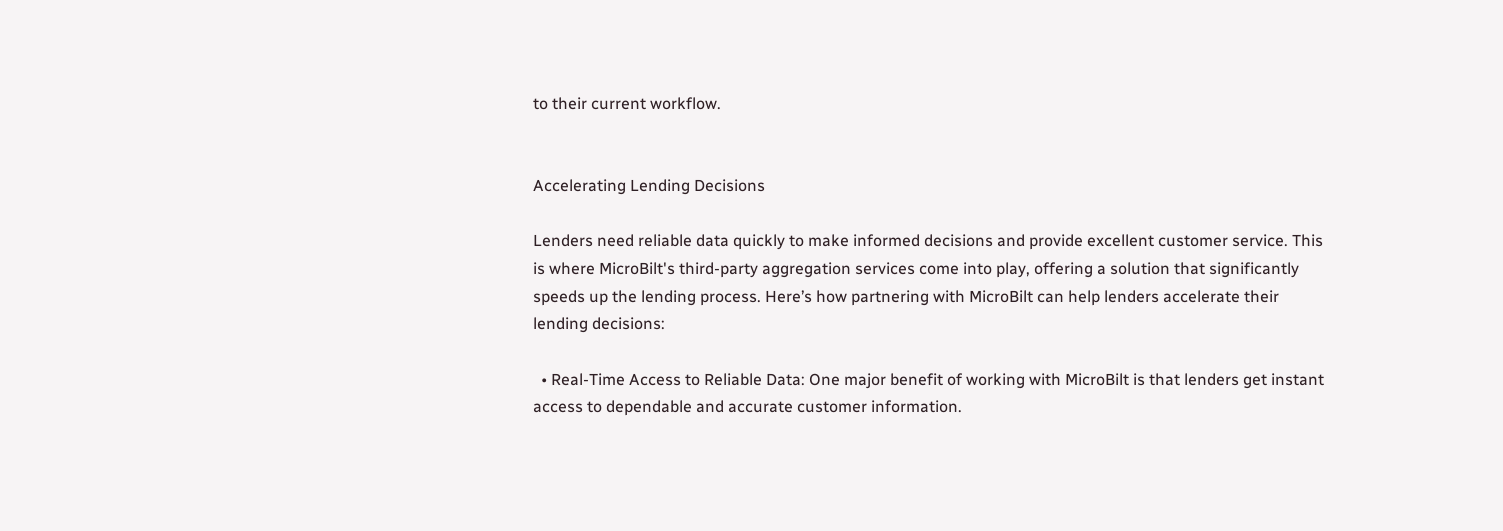to their current workflow.


Accelerating Lending Decisions

Lenders need reliable data quickly to make informed decisions and provide excellent customer service. This is where MicroBilt's third-party aggregation services come into play, offering a solution that significantly speeds up the lending process. Here’s how partnering with MicroBilt can help lenders accelerate their lending decisions:

  • Real-Time Access to Reliable Data: One major benefit of working with MicroBilt is that lenders get instant access to dependable and accurate customer information.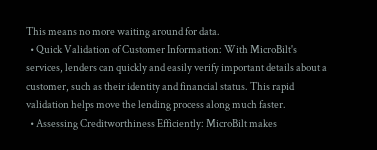This means no more waiting around for data.
  • Quick Validation of Customer Information: With MicroBilt's services, lenders can quickly and easily verify important details about a customer, such as their identity and financial status. This rapid validation helps move the lending process along much faster.
  • Assessing Creditworthiness Efficiently: MicroBilt makes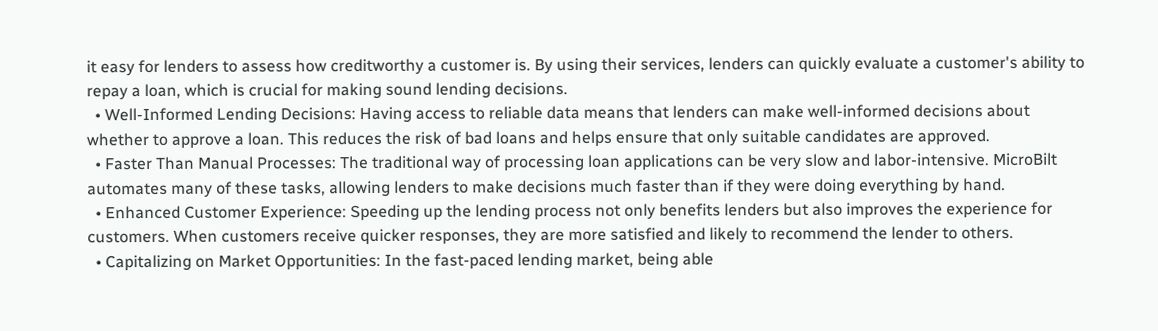it easy for lenders to assess how creditworthy a customer is. By using their services, lenders can quickly evaluate a customer's ability to repay a loan, which is crucial for making sound lending decisions.
  • Well-Informed Lending Decisions: Having access to reliable data means that lenders can make well-informed decisions about whether to approve a loan. This reduces the risk of bad loans and helps ensure that only suitable candidates are approved.
  • Faster Than Manual Processes: The traditional way of processing loan applications can be very slow and labor-intensive. MicroBilt automates many of these tasks, allowing lenders to make decisions much faster than if they were doing everything by hand.
  • Enhanced Customer Experience: Speeding up the lending process not only benefits lenders but also improves the experience for customers. When customers receive quicker responses, they are more satisfied and likely to recommend the lender to others.
  • Capitalizing on Market Opportunities: In the fast-paced lending market, being able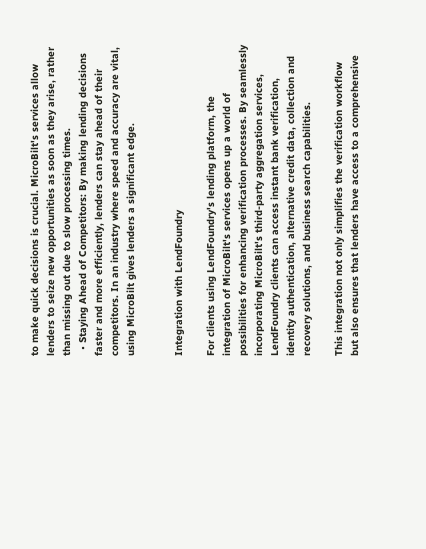to make quick decisions is crucial. MicroBilt's services allow lenders to seize new opportunities as soon as they arise, rather than missing out due to slow processing times.
  • Staying Ahead of Competitors: By making lending decisions faster and more efficiently, lenders can stay ahead of their competitors. In an industry where speed and accuracy are vital, using MicroBilt gives lenders a significant edge.


Integration with LendFoundry

For clients using LendFoundry's lending platform, the integration of MicroBilt's services opens up a world of possibilities for enhancing verification processes. By seamlessly incorporating MicroBilt's third-party aggregation services, LendFoundry clients can access instant bank verification, identity authentication, alternative credit data, collection and recovery solutions, and business search capabilities.

This integration not only simplifies the verification workflow but also ensures that lenders have access to a comprehensive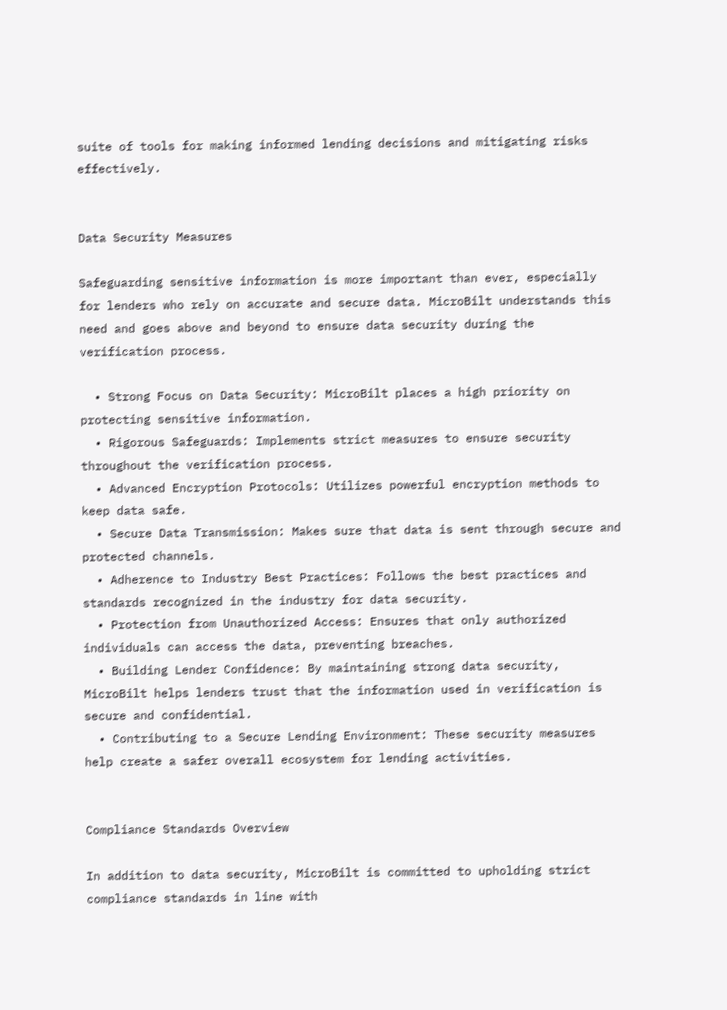suite of tools for making informed lending decisions and mitigating risks effectively.


Data Security Measures

Safeguarding sensitive information is more important than ever, especially for lenders who rely on accurate and secure data. MicroBilt understands this need and goes above and beyond to ensure data security during the verification process.

  • Strong Focus on Data Security: MicroBilt places a high priority on protecting sensitive information.
  • Rigorous Safeguards: Implements strict measures to ensure security throughout the verification process.
  • Advanced Encryption Protocols: Utilizes powerful encryption methods to keep data safe.
  • Secure Data Transmission: Makes sure that data is sent through secure and protected channels.
  • Adherence to Industry Best Practices: Follows the best practices and standards recognized in the industry for data security.
  • Protection from Unauthorized Access: Ensures that only authorized individuals can access the data, preventing breaches.
  • Building Lender Confidence: By maintaining strong data security, MicroBilt helps lenders trust that the information used in verification is secure and confidential.
  • Contributing to a Secure Lending Environment: These security measures help create a safer overall ecosystem for lending activities.


Compliance Standards Overview

In addition to data security, MicroBilt is committed to upholding strict compliance standards in line with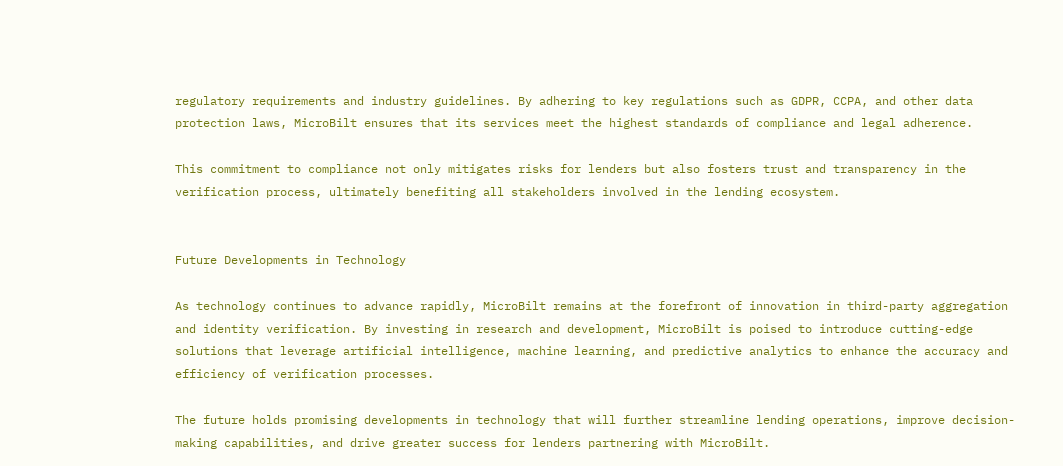regulatory requirements and industry guidelines. By adhering to key regulations such as GDPR, CCPA, and other data protection laws, MicroBilt ensures that its services meet the highest standards of compliance and legal adherence.

This commitment to compliance not only mitigates risks for lenders but also fosters trust and transparency in the verification process, ultimately benefiting all stakeholders involved in the lending ecosystem.


Future Developments in Technology

As technology continues to advance rapidly, MicroBilt remains at the forefront of innovation in third-party aggregation and identity verification. By investing in research and development, MicroBilt is poised to introduce cutting-edge solutions that leverage artificial intelligence, machine learning, and predictive analytics to enhance the accuracy and efficiency of verification processes.

The future holds promising developments in technology that will further streamline lending operations, improve decision-making capabilities, and drive greater success for lenders partnering with MicroBilt.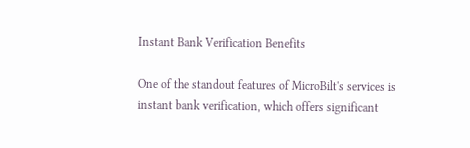Instant Bank Verification Benefits

One of the standout features of MicroBilt's services is instant bank verification, which offers significant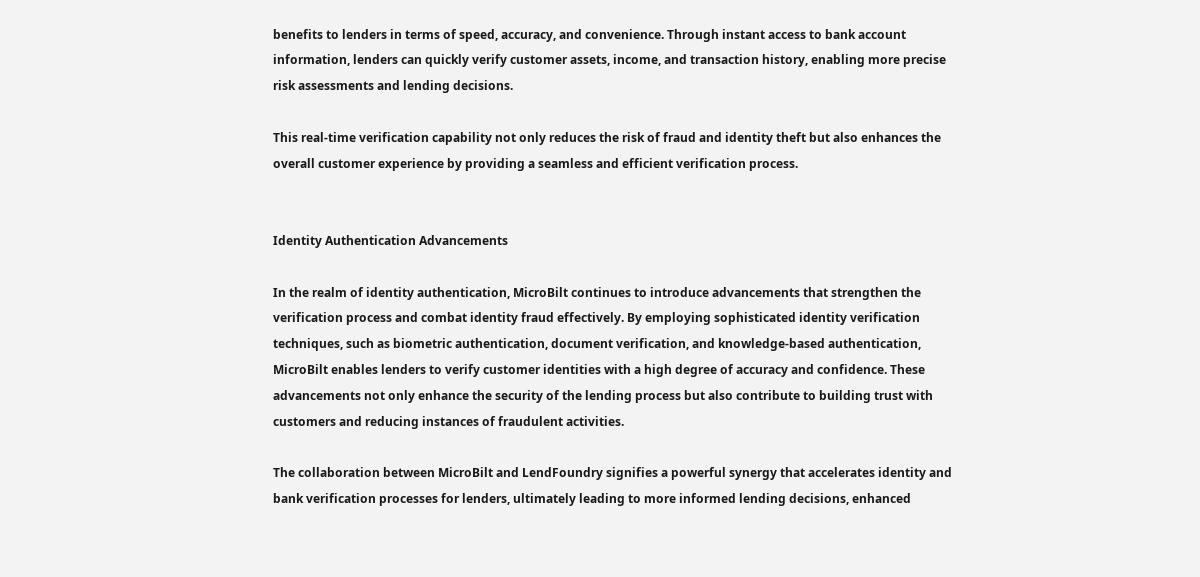benefits to lenders in terms of speed, accuracy, and convenience. Through instant access to bank account information, lenders can quickly verify customer assets, income, and transaction history, enabling more precise risk assessments and lending decisions.

This real-time verification capability not only reduces the risk of fraud and identity theft but also enhances the overall customer experience by providing a seamless and efficient verification process.


Identity Authentication Advancements

In the realm of identity authentication, MicroBilt continues to introduce advancements that strengthen the verification process and combat identity fraud effectively. By employing sophisticated identity verification techniques, such as biometric authentication, document verification, and knowledge-based authentication, MicroBilt enables lenders to verify customer identities with a high degree of accuracy and confidence. These advancements not only enhance the security of the lending process but also contribute to building trust with customers and reducing instances of fraudulent activities.

The collaboration between MicroBilt and LendFoundry signifies a powerful synergy that accelerates identity and bank verification processes for lenders, ultimately leading to more informed lending decisions, enhanced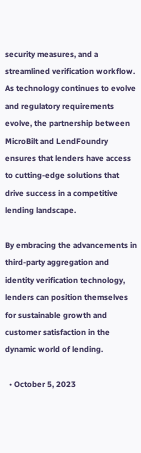security measures, and a streamlined verification workflow. As technology continues to evolve and regulatory requirements evolve, the partnership between MicroBilt and LendFoundry ensures that lenders have access to cutting-edge solutions that drive success in a competitive lending landscape.

By embracing the advancements in third-party aggregation and identity verification technology, lenders can position themselves for sustainable growth and customer satisfaction in the dynamic world of lending.

  • October 5, 2023